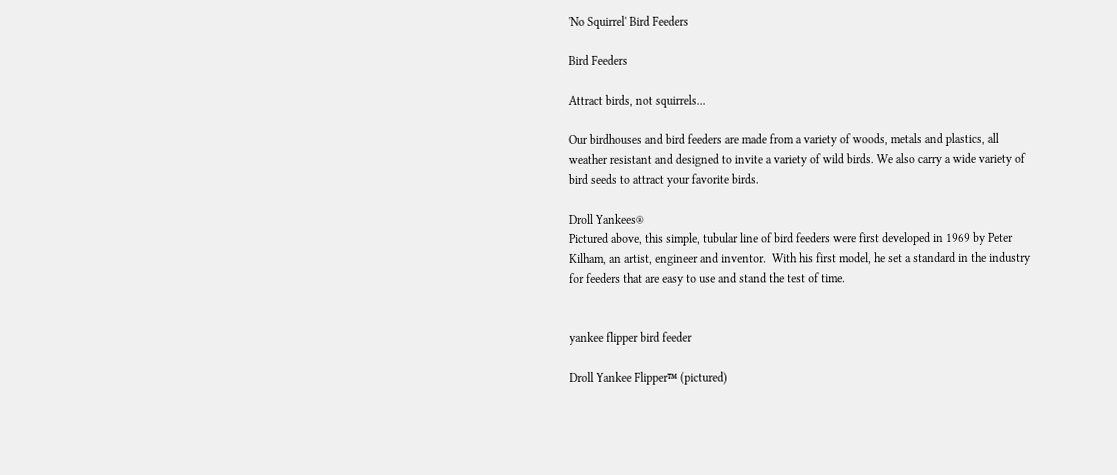'No Squirrel' Bird Feeders

Bird Feeders

Attract birds, not squirrels...

Our birdhouses and bird feeders are made from a variety of woods, metals and plastics, all weather resistant and designed to invite a variety of wild birds. We also carry a wide variety of bird seeds to attract your favorite birds.

Droll Yankees®
Pictured above, this simple, tubular line of bird feeders were first developed in 1969 by Peter Kilham, an artist, engineer and inventor.  With his first model, he set a standard in the industry for feeders that are easy to use and stand the test of time.


yankee flipper bird feeder

Droll Yankee Flipper™ (pictured)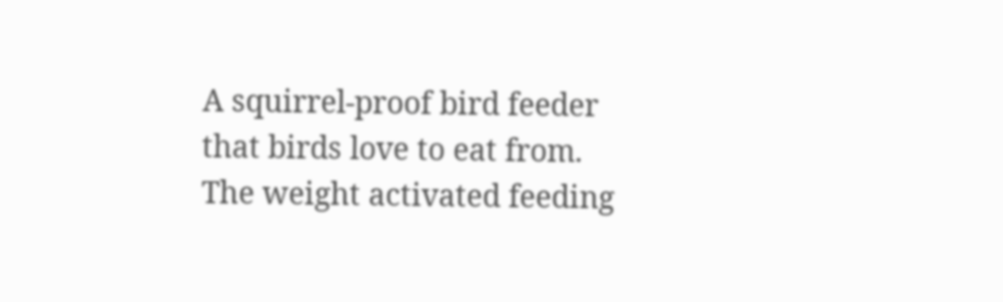A squirrel-proof bird feeder that birds love to eat from. The weight activated feeding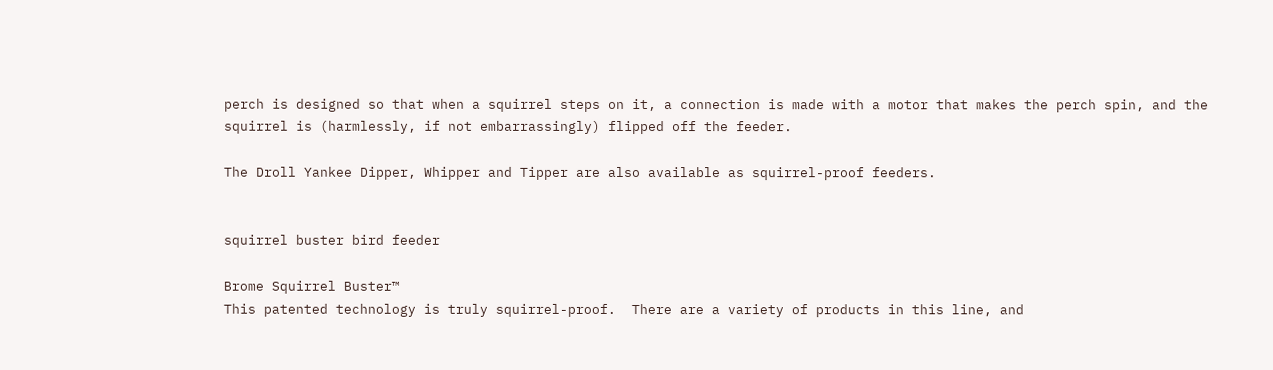perch is designed so that when a squirrel steps on it, a connection is made with a motor that makes the perch spin, and the squirrel is (harmlessly, if not embarrassingly) flipped off the feeder.

The Droll Yankee Dipper, Whipper and Tipper are also available as squirrel-proof feeders.


squirrel buster bird feeder

Brome Squirrel Buster™
This patented technology is truly squirrel-proof.  There are a variety of products in this line, and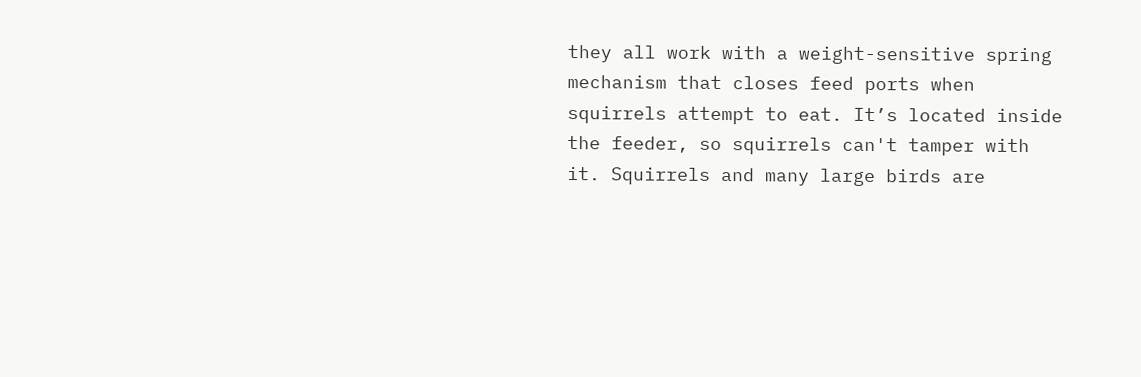they all work with a weight-sensitive spring mechanism that closes feed ports when squirrels attempt to eat. It’s located inside the feeder, so squirrels can't tamper with it. Squirrels and many large birds are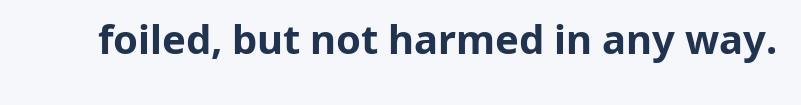foiled, but not harmed in any way.